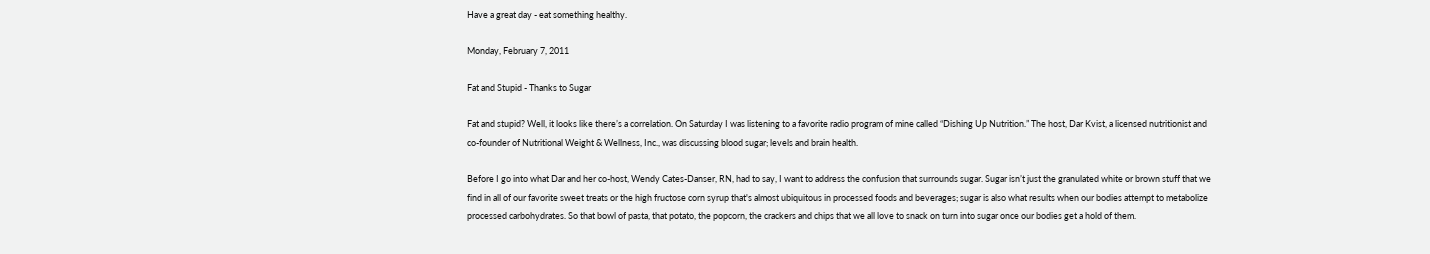Have a great day - eat something healthy.

Monday, February 7, 2011

Fat and Stupid - Thanks to Sugar

Fat and stupid? Well, it looks like there’s a correlation. On Saturday I was listening to a favorite radio program of mine called “Dishing Up Nutrition.” The host, Dar Kvist, a licensed nutritionist and co-founder of Nutritional Weight & Wellness, Inc., was discussing blood sugar; levels and brain health.

Before I go into what Dar and her co-host, Wendy Cates-Danser, RN, had to say, I want to address the confusion that surrounds sugar. Sugar isn’t just the granulated white or brown stuff that we find in all of our favorite sweet treats or the high fructose corn syrup that's almost ubiquitous in processed foods and beverages; sugar is also what results when our bodies attempt to metabolize processed carbohydrates. So that bowl of pasta, that potato, the popcorn, the crackers and chips that we all love to snack on turn into sugar once our bodies get a hold of them.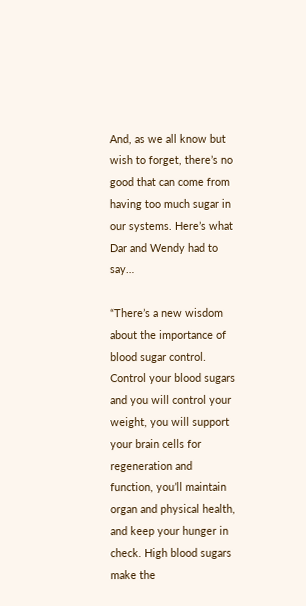And, as we all know but wish to forget, there’s no good that can come from having too much sugar in our systems. Here’s what Dar and Wendy had to say…

“There’s a new wisdom about the importance of blood sugar control. Control your blood sugars and you will control your weight, you will support your brain cells for regeneration and function, you’ll maintain organ and physical health, and keep your hunger in check. High blood sugars make the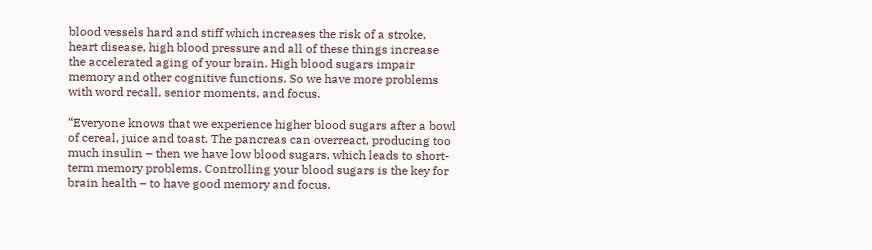blood vessels hard and stiff which increases the risk of a stroke, heart disease, high blood pressure and all of these things increase the accelerated aging of your brain. High blood sugars impair memory and other cognitive functions. So we have more problems with word recall, senior moments, and focus.

“Everyone knows that we experience higher blood sugars after a bowl of cereal, juice and toast. The pancreas can overreact, producing too much insulin – then we have low blood sugars, which leads to short-term memory problems. Controlling your blood sugars is the key for brain health – to have good memory and focus.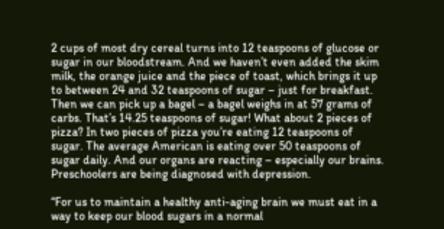2 cups of most dry cereal turns into 12 teaspoons of glucose or sugar in our bloodstream. And we haven’t even added the skim milk, the orange juice and the piece of toast, which brings it up to between 24 and 32 teaspoons of sugar – just for breakfast. Then we can pick up a bagel – a bagel weighs in at 57 grams of carbs. That’s 14.25 teaspoons of sugar! What about 2 pieces of pizza? In two pieces of pizza you’re eating 12 teaspoons of sugar. The average American is eating over 50 teaspoons of sugar daily. And our organs are reacting – especially our brains. Preschoolers are being diagnosed with depression.

“For us to maintain a healthy anti-aging brain we must eat in a way to keep our blood sugars in a normal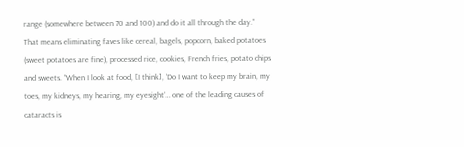range (somewhere between 70 and 100) and do it all through the day.” That means eliminating faves like cereal, bagels, popcorn, baked potatoes (sweet potatoes are fine), processed rice, cookies, French fries, potato chips and sweets. “When I look at food, [I think], ‘Do I want to keep my brain, my toes, my kidneys, my hearing, my eyesight’… one of the leading causes of cataracts is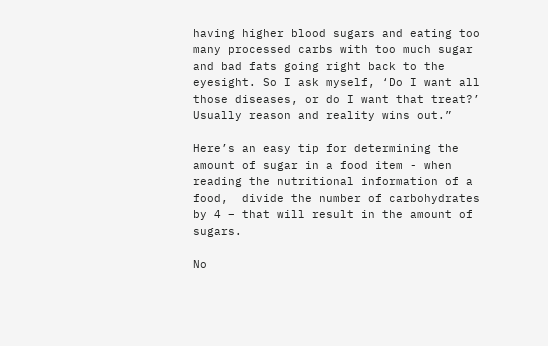having higher blood sugars and eating too many processed carbs with too much sugar and bad fats going right back to the eyesight. So I ask myself, ‘Do I want all those diseases, or do I want that treat?’ Usually reason and reality wins out.”

Here’s an easy tip for determining the amount of sugar in a food item - when reading the nutritional information of a food,  divide the number of carbohydrates by 4 – that will result in the amount of sugars.

No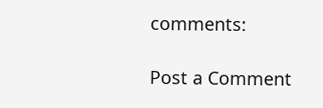comments:

Post a Comment